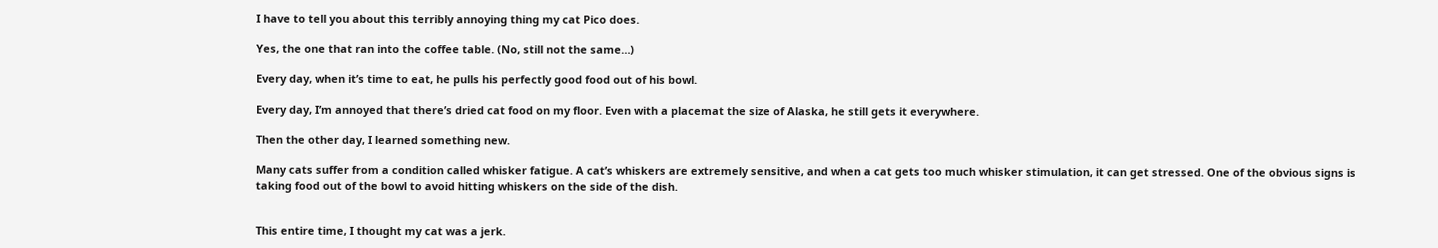I have to tell you about this terribly annoying thing my cat Pico does.

Yes, the one that ran into the coffee table. (No, still not the same…)

Every day, when it’s time to eat, he pulls his perfectly good food out of his bowl.

Every day, I’m annoyed that there’s dried cat food on my floor. Even with a placemat the size of Alaska, he still gets it everywhere.

Then the other day, I learned something new.

Many cats suffer from a condition called whisker fatigue. A cat’s whiskers are extremely sensitive, and when a cat gets too much whisker stimulation, it can get stressed. One of the obvious signs is taking food out of the bowl to avoid hitting whiskers on the side of the dish.


This entire time, I thought my cat was a jerk.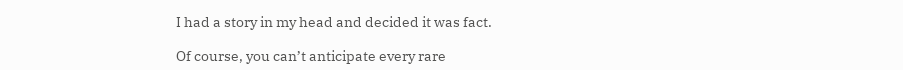I had a story in my head and decided it was fact.

Of course, you can’t anticipate every rare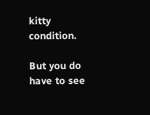kitty condition.

But you do have to see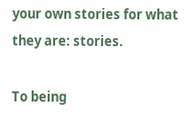your own stories for what they are: stories.

To being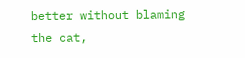better without blaming the cat,